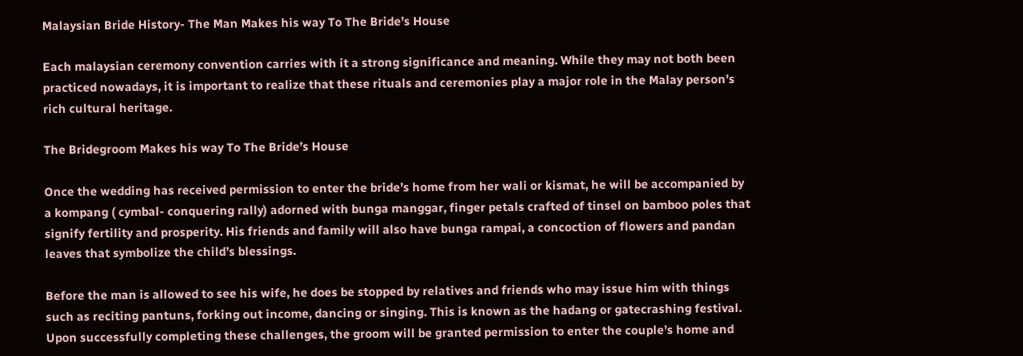Malaysian Bride History- The Man Makes his way To The Bride’s House

Each malaysian ceremony convention carries with it a strong significance and meaning. While they may not both been practiced nowadays, it is important to realize that these rituals and ceremonies play a major role in the Malay person’s rich cultural heritage.

The Bridegroom Makes his way To The Bride’s House

Once the wedding has received permission to enter the bride’s home from her wali or kismat, he will be accompanied by a kompang ( cymbal- conquering rally) adorned with bunga manggar, finger petals crafted of tinsel on bamboo poles that signify fertility and prosperity. His friends and family will also have bunga rampai, a concoction of flowers and pandan leaves that symbolize the child’s blessings.

Before the man is allowed to see his wife, he does be stopped by relatives and friends who may issue him with things such as reciting pantuns, forking out income, dancing or singing. This is known as the hadang or gatecrashing festival. Upon successfully completing these challenges, the groom will be granted permission to enter the couple’s home and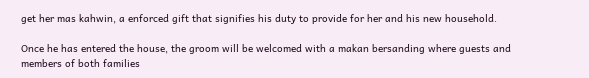get her mas kahwin, a enforced gift that signifies his duty to provide for her and his new household.

Once he has entered the house, the groom will be welcomed with a makan bersanding where guests and members of both families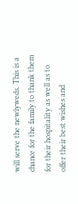will serve the newlyweds. This is a chance for the family to thank them for their hospitality as well as to offer their best wishes and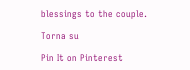blessings to the couple.

Torna su

Pin It on Pinterest